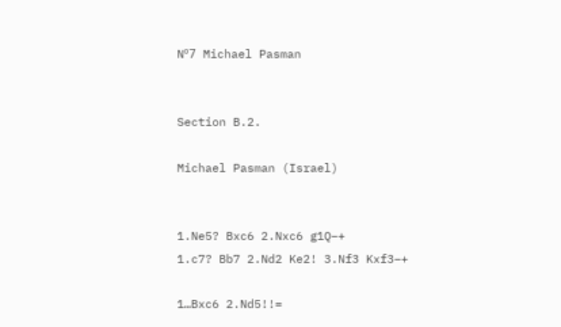Nº7 Michael Pasman


Section B.2.

Michael Pasman (Israel)


1.Ne5? Bxc6 2.Nxc6 g1Q–+
1.c7? Bb7 2.Nd2 Ke2! 3.Nf3 Kxf3–+

1…Bxc6 2.Nd5!!=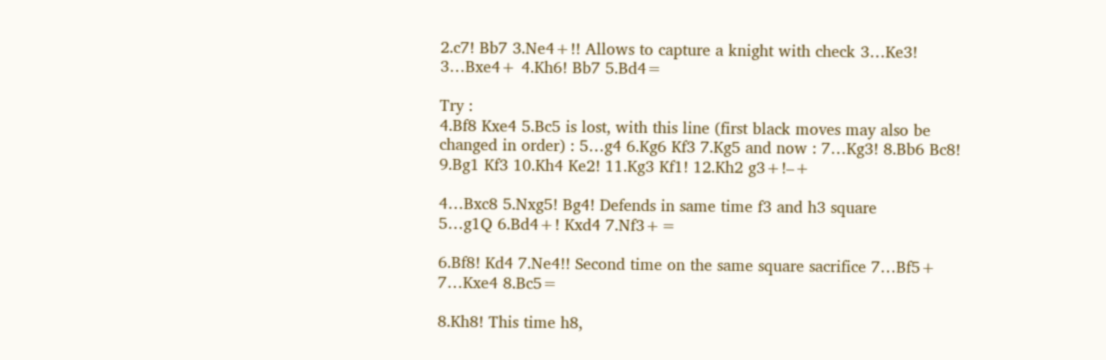2.c7! Bb7 3.Ne4+!! Allows to capture a knight with check 3…Ke3!
3…Bxe4+ 4.Kh6! Bb7 5.Bd4=

Try :
4.Bf8 Kxe4 5.Bc5 is lost, with this line (first black moves may also be changed in order) : 5…g4 6.Kg6 Kf3 7.Kg5 and now : 7…Kg3! 8.Bb6 Bc8! 9.Bg1 Kf3 10.Kh4 Ke2! 11.Kg3 Kf1! 12.Kh2 g3+!–+

4…Bxc8 5.Nxg5! Bg4! Defends in same time f3 and h3 square
5…g1Q 6.Bd4+! Kxd4 7.Nf3+=

6.Bf8! Kd4 7.Ne4!! Second time on the same square sacrifice 7…Bf5+
7…Kxe4 8.Bc5=

8.Kh8! This time h8,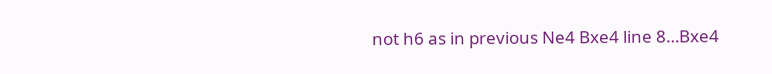not h6 as in previous Ne4 Bxe4 line 8…Bxe4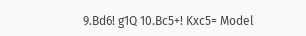9.Bd6! g1Q 10.Bc5+! Kxc5= Model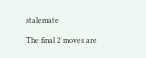stalemate

The final 2 moves are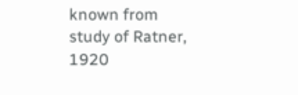known from study of Ratner, 1920